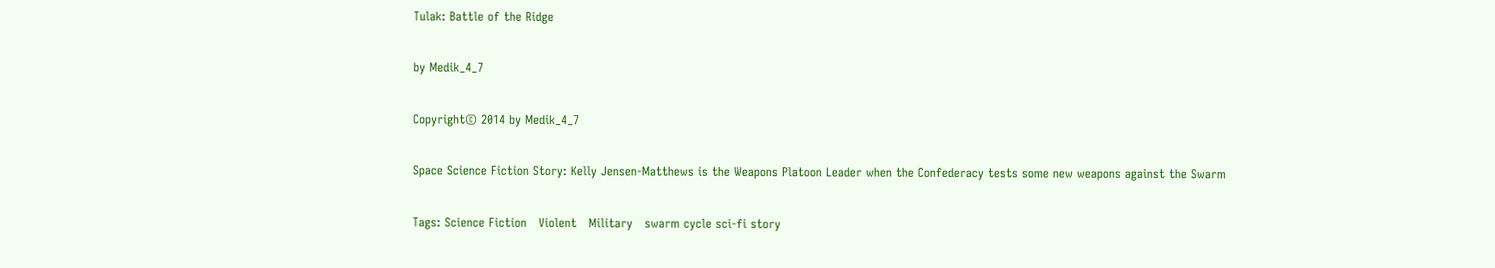Tulak: Battle of the Ridge

by Medik_4_7

Copyright© 2014 by Medik_4_7

Space Science Fiction Story: Kelly Jensen-Matthews is the Weapons Platoon Leader when the Confederacy tests some new weapons against the Swarm

Tags: Science Fiction   Violent   Military   swarm cycle sci-fi story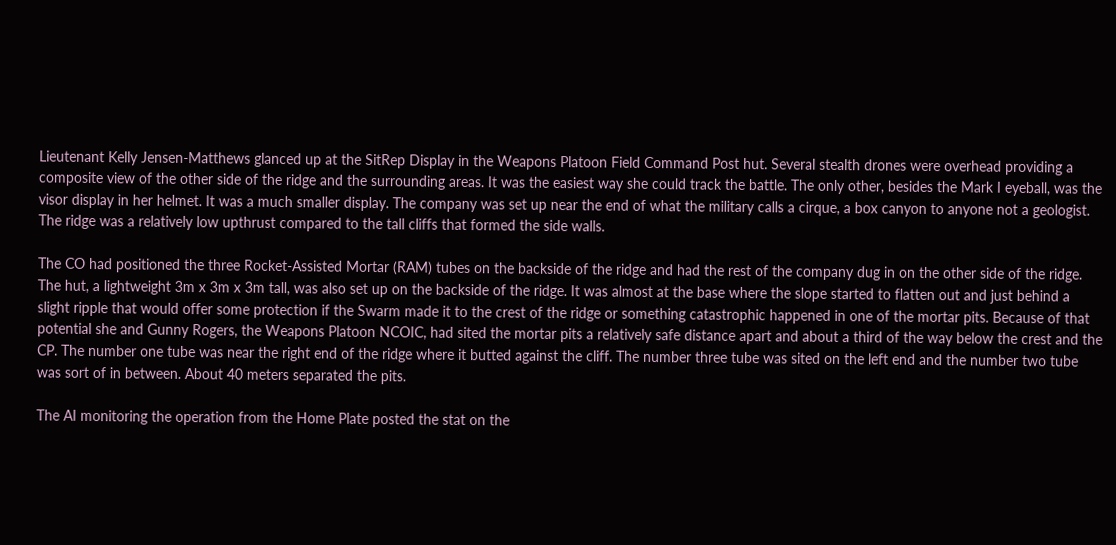Lieutenant Kelly Jensen-Matthews glanced up at the SitRep Display in the Weapons Platoon Field Command Post hut. Several stealth drones were overhead providing a composite view of the other side of the ridge and the surrounding areas. It was the easiest way she could track the battle. The only other, besides the Mark I eyeball, was the visor display in her helmet. It was a much smaller display. The company was set up near the end of what the military calls a cirque, a box canyon to anyone not a geologist. The ridge was a relatively low upthrust compared to the tall cliffs that formed the side walls.

The CO had positioned the three Rocket-Assisted Mortar (RAM) tubes on the backside of the ridge and had the rest of the company dug in on the other side of the ridge. The hut, a lightweight 3m x 3m x 3m tall, was also set up on the backside of the ridge. It was almost at the base where the slope started to flatten out and just behind a slight ripple that would offer some protection if the Swarm made it to the crest of the ridge or something catastrophic happened in one of the mortar pits. Because of that potential she and Gunny Rogers, the Weapons Platoon NCOIC, had sited the mortar pits a relatively safe distance apart and about a third of the way below the crest and the CP. The number one tube was near the right end of the ridge where it butted against the cliff. The number three tube was sited on the left end and the number two tube was sort of in between. About 40 meters separated the pits.

The AI monitoring the operation from the Home Plate posted the stat on the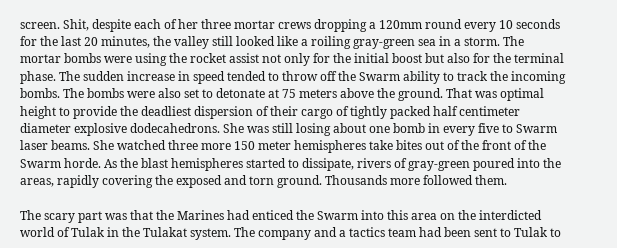screen. Shit, despite each of her three mortar crews dropping a 120mm round every 10 seconds for the last 20 minutes, the valley still looked like a roiling gray-green sea in a storm. The mortar bombs were using the rocket assist not only for the initial boost but also for the terminal phase. The sudden increase in speed tended to throw off the Swarm ability to track the incoming bombs. The bombs were also set to detonate at 75 meters above the ground. That was optimal height to provide the deadliest dispersion of their cargo of tightly packed half centimeter diameter explosive dodecahedrons. She was still losing about one bomb in every five to Swarm laser beams. She watched three more 150 meter hemispheres take bites out of the front of the Swarm horde. As the blast hemispheres started to dissipate, rivers of gray-green poured into the areas, rapidly covering the exposed and torn ground. Thousands more followed them.

The scary part was that the Marines had enticed the Swarm into this area on the interdicted world of Tulak in the Tulakat system. The company and a tactics team had been sent to Tulak to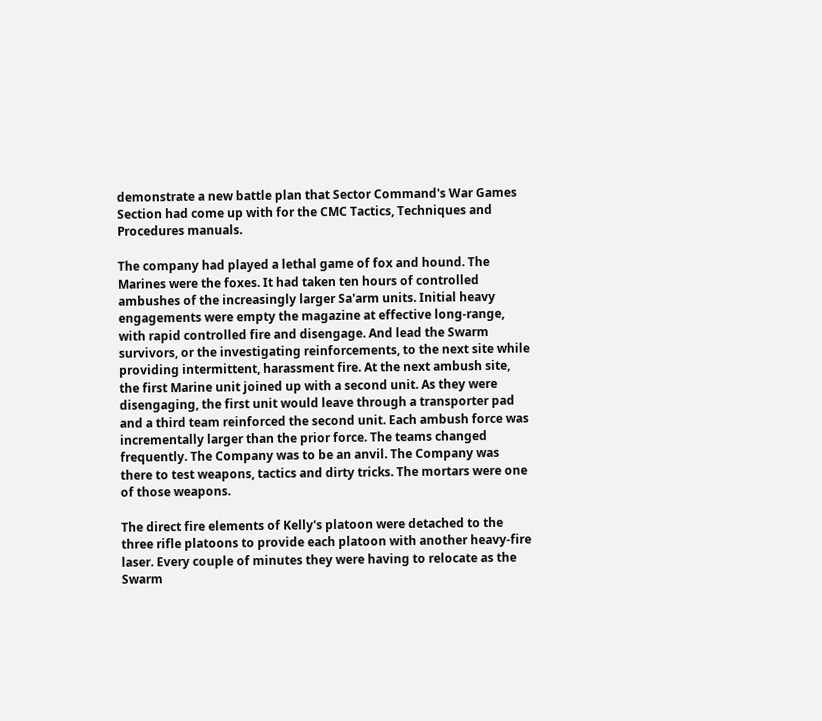demonstrate a new battle plan that Sector Command's War Games Section had come up with for the CMC Tactics, Techniques and Procedures manuals.

The company had played a lethal game of fox and hound. The Marines were the foxes. It had taken ten hours of controlled ambushes of the increasingly larger Sa'arm units. Initial heavy engagements were empty the magazine at effective long-range, with rapid controlled fire and disengage. And lead the Swarm survivors, or the investigating reinforcements, to the next site while providing intermittent, harassment fire. At the next ambush site, the first Marine unit joined up with a second unit. As they were disengaging, the first unit would leave through a transporter pad and a third team reinforced the second unit. Each ambush force was incrementally larger than the prior force. The teams changed frequently. The Company was to be an anvil. The Company was there to test weapons, tactics and dirty tricks. The mortars were one of those weapons.

The direct fire elements of Kelly's platoon were detached to the three rifle platoons to provide each platoon with another heavy-fire laser. Every couple of minutes they were having to relocate as the Swarm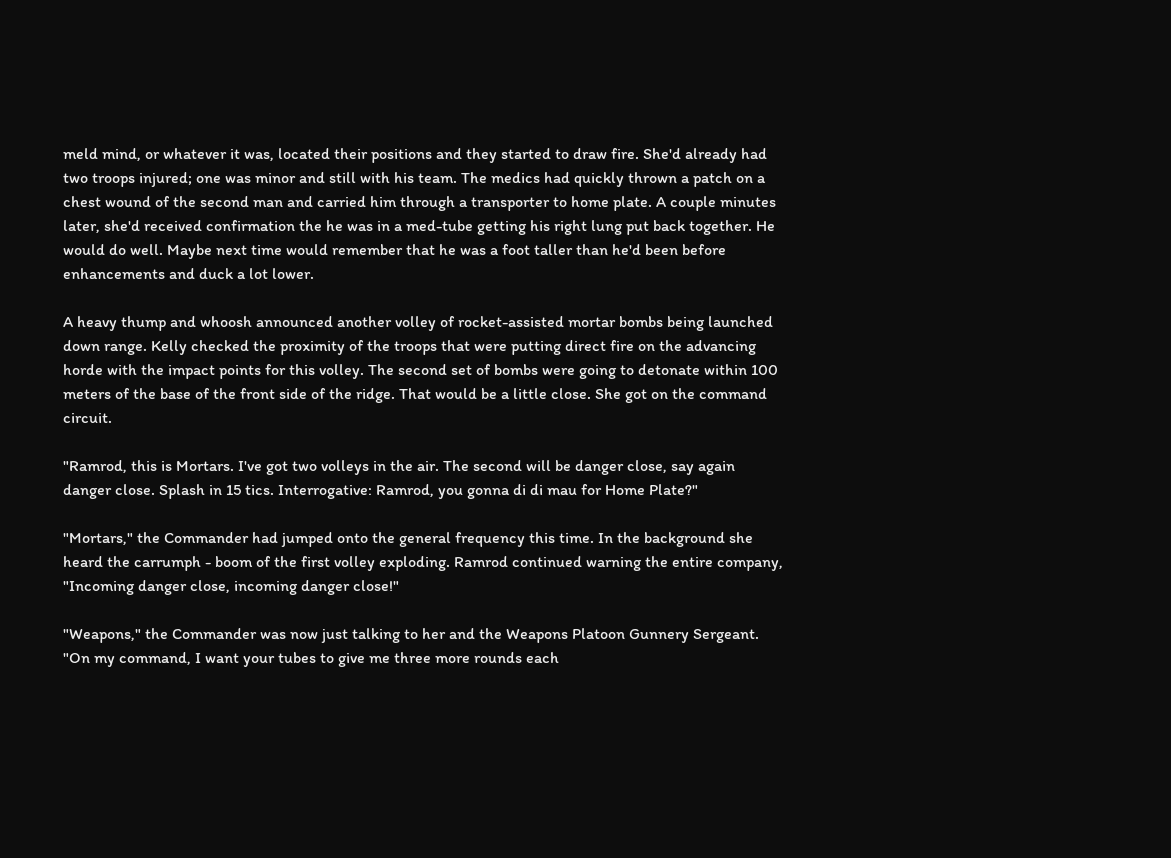meld mind, or whatever it was, located their positions and they started to draw fire. She'd already had two troops injured; one was minor and still with his team. The medics had quickly thrown a patch on a chest wound of the second man and carried him through a transporter to home plate. A couple minutes later, she'd received confirmation the he was in a med-tube getting his right lung put back together. He would do well. Maybe next time would remember that he was a foot taller than he'd been before enhancements and duck a lot lower.

A heavy thump and whoosh announced another volley of rocket-assisted mortar bombs being launched down range. Kelly checked the proximity of the troops that were putting direct fire on the advancing horde with the impact points for this volley. The second set of bombs were going to detonate within 100 meters of the base of the front side of the ridge. That would be a little close. She got on the command circuit.

"Ramrod, this is Mortars. I've got two volleys in the air. The second will be danger close, say again danger close. Splash in 15 tics. Interrogative: Ramrod, you gonna di di mau for Home Plate?"

"Mortars," the Commander had jumped onto the general frequency this time. In the background she heard the carrumph - boom of the first volley exploding. Ramrod continued warning the entire company, "Incoming danger close, incoming danger close!"

"Weapons," the Commander was now just talking to her and the Weapons Platoon Gunnery Sergeant. "On my command, I want your tubes to give me three more rounds each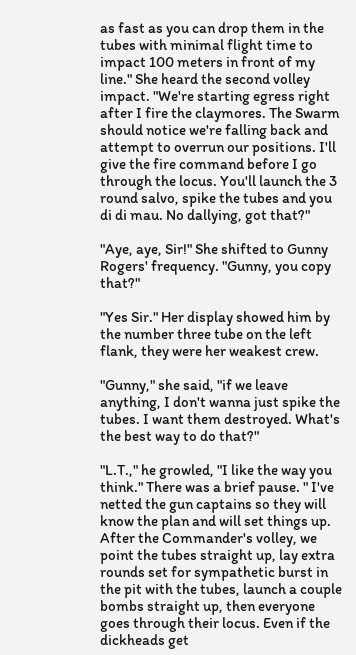as fast as you can drop them in the tubes with minimal flight time to impact 100 meters in front of my line." She heard the second volley impact. "We're starting egress right after I fire the claymores. The Swarm should notice we're falling back and attempt to overrun our positions. I'll give the fire command before I go through the locus. You'll launch the 3 round salvo, spike the tubes and you di di mau. No dallying, got that?"

"Aye, aye, Sir!" She shifted to Gunny Rogers' frequency. "Gunny, you copy that?"

"Yes Sir." Her display showed him by the number three tube on the left flank, they were her weakest crew.

"Gunny," she said, "if we leave anything, I don't wanna just spike the tubes. I want them destroyed. What's the best way to do that?"

"L.T.," he growled, "I like the way you think." There was a brief pause. " I've netted the gun captains so they will know the plan and will set things up. After the Commander's volley, we point the tubes straight up, lay extra rounds set for sympathetic burst in the pit with the tubes, launch a couple bombs straight up, then everyone goes through their locus. Even if the dickheads get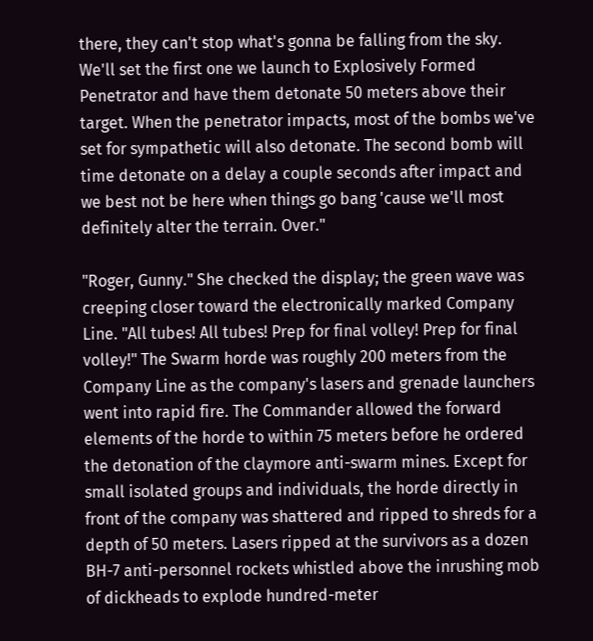there, they can't stop what's gonna be falling from the sky. We'll set the first one we launch to Explosively Formed Penetrator and have them detonate 50 meters above their target. When the penetrator impacts, most of the bombs we've set for sympathetic will also detonate. The second bomb will time detonate on a delay a couple seconds after impact and we best not be here when things go bang 'cause we'll most definitely alter the terrain. Over."

"Roger, Gunny." She checked the display; the green wave was creeping closer toward the electronically marked Company Line. "All tubes! All tubes! Prep for final volley! Prep for final volley!" The Swarm horde was roughly 200 meters from the Company Line as the company's lasers and grenade launchers went into rapid fire. The Commander allowed the forward elements of the horde to within 75 meters before he ordered the detonation of the claymore anti-swarm mines. Except for small isolated groups and individuals, the horde directly in front of the company was shattered and ripped to shreds for a depth of 50 meters. Lasers ripped at the survivors as a dozen BH-7 anti-personnel rockets whistled above the inrushing mob of dickheads to explode hundred-meter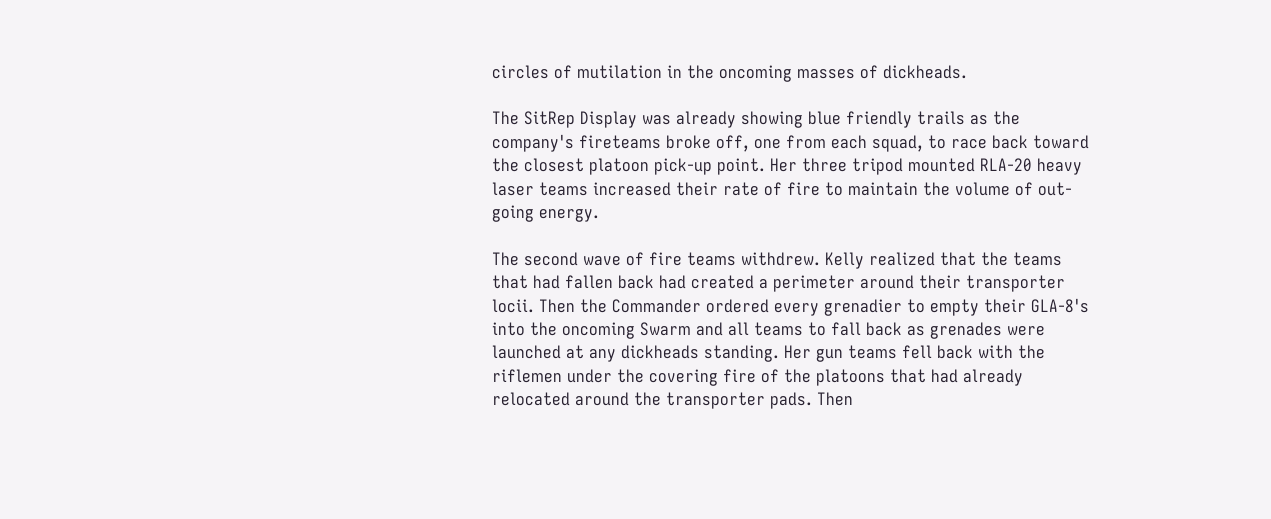circles of mutilation in the oncoming masses of dickheads.

The SitRep Display was already showing blue friendly trails as the company's fireteams broke off, one from each squad, to race back toward the closest platoon pick-up point. Her three tripod mounted RLA-20 heavy laser teams increased their rate of fire to maintain the volume of out-going energy.

The second wave of fire teams withdrew. Kelly realized that the teams that had fallen back had created a perimeter around their transporter locii. Then the Commander ordered every grenadier to empty their GLA-8's into the oncoming Swarm and all teams to fall back as grenades were launched at any dickheads standing. Her gun teams fell back with the riflemen under the covering fire of the platoons that had already relocated around the transporter pads. Then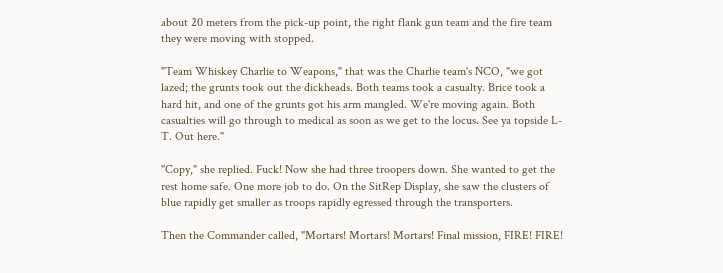about 20 meters from the pick-up point, the right flank gun team and the fire team they were moving with stopped.

"Team Whiskey Charlie to Weapons," that was the Charlie team's NCO, "we got lazed; the grunts took out the dickheads. Both teams took a casualty. Brice took a hard hit, and one of the grunts got his arm mangled. We're moving again. Both casualties will go through to medical as soon as we get to the locus. See ya topside L-T. Out here."

"Copy," she replied. Fuck! Now she had three troopers down. She wanted to get the rest home safe. One more job to do. On the SitRep Display, she saw the clusters of blue rapidly get smaller as troops rapidly egressed through the transporters.

Then the Commander called, "Mortars! Mortars! Mortars! Final mission, FIRE! FIRE!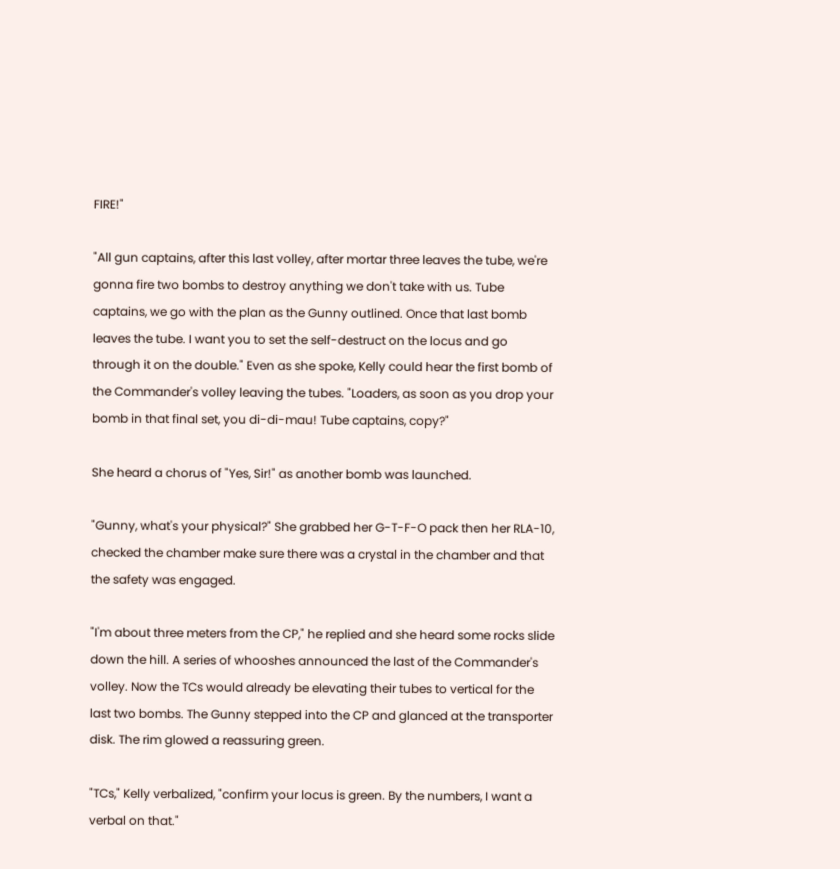FIRE!"

"All gun captains, after this last volley, after mortar three leaves the tube, we're gonna fire two bombs to destroy anything we don't take with us. Tube captains, we go with the plan as the Gunny outlined. Once that last bomb leaves the tube. I want you to set the self-destruct on the locus and go through it on the double." Even as she spoke, Kelly could hear the first bomb of the Commander's volley leaving the tubes. "Loaders, as soon as you drop your bomb in that final set, you di-di-mau! Tube captains, copy?"

She heard a chorus of "Yes, Sir!" as another bomb was launched.

"Gunny, what's your physical?" She grabbed her G-T-F-O pack then her RLA-10, checked the chamber make sure there was a crystal in the chamber and that the safety was engaged.

"I'm about three meters from the CP," he replied and she heard some rocks slide down the hill. A series of whooshes announced the last of the Commander's volley. Now the TCs would already be elevating their tubes to vertical for the last two bombs. The Gunny stepped into the CP and glanced at the transporter disk. The rim glowed a reassuring green.

"TCs," Kelly verbalized, "confirm your locus is green. By the numbers, I want a verbal on that."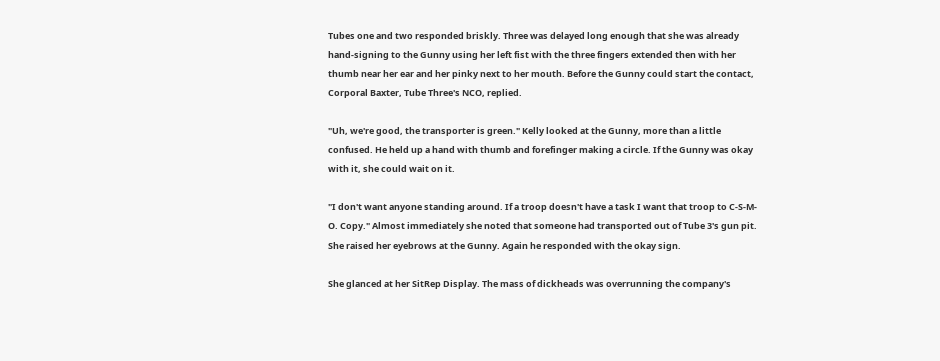Tubes one and two responded briskly. Three was delayed long enough that she was already hand-signing to the Gunny using her left fist with the three fingers extended then with her thumb near her ear and her pinky next to her mouth. Before the Gunny could start the contact, Corporal Baxter, Tube Three's NCO, replied.

"Uh, we're good, the transporter is green." Kelly looked at the Gunny, more than a little confused. He held up a hand with thumb and forefinger making a circle. If the Gunny was okay with it, she could wait on it.

"I don't want anyone standing around. If a troop doesn't have a task I want that troop to C-S-M-O. Copy." Almost immediately she noted that someone had transported out of Tube 3's gun pit. She raised her eyebrows at the Gunny. Again he responded with the okay sign.

She glanced at her SitRep Display. The mass of dickheads was overrunning the company's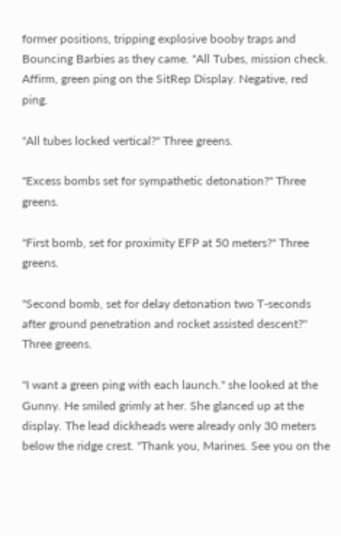former positions, tripping explosive booby traps and Bouncing Barbies as they came. "All Tubes, mission check. Affirm, green ping on the SitRep Display. Negative, red ping.

"All tubes locked vertical?" Three greens.

"Excess bombs set for sympathetic detonation?" Three greens.

"First bomb, set for proximity EFP at 50 meters?" Three greens.

"Second bomb, set for delay detonation two T-seconds after ground penetration and rocket assisted descent?" Three greens.

"I want a green ping with each launch." she looked at the Gunny. He smiled grimly at her. She glanced up at the display. The lead dickheads were already only 30 meters below the ridge crest. "Thank you, Marines. See you on the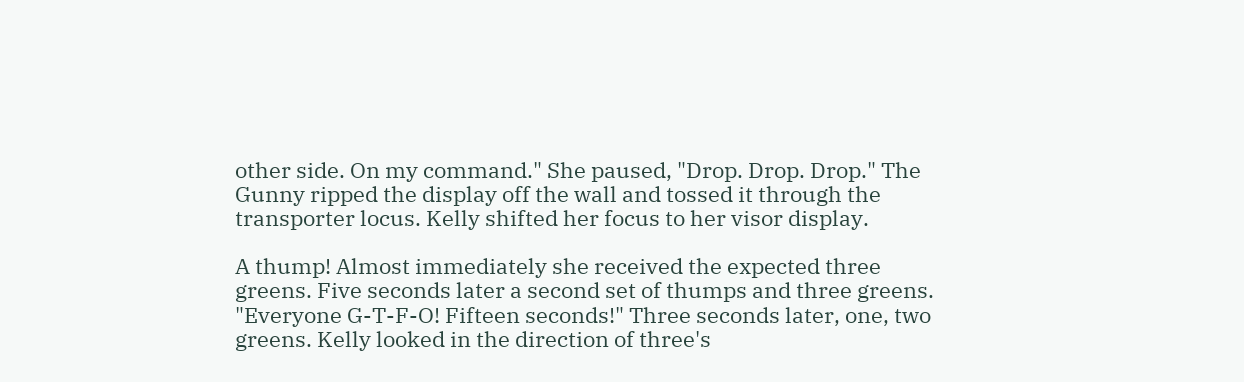other side. On my command." She paused, "Drop. Drop. Drop." The Gunny ripped the display off the wall and tossed it through the transporter locus. Kelly shifted her focus to her visor display.

A thump! Almost immediately she received the expected three greens. Five seconds later a second set of thumps and three greens. "Everyone G-T-F-O! Fifteen seconds!" Three seconds later, one, two greens. Kelly looked in the direction of three's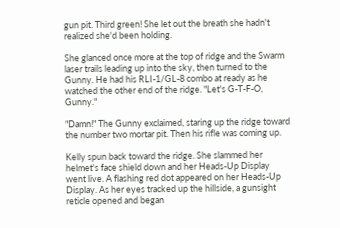gun pit. Third green! She let out the breath she hadn't realized she'd been holding.

She glanced once more at the top of ridge and the Swarm laser trails leading up into the sky, then turned to the Gunny. He had his RLI-1/GL-8 combo at ready as he watched the other end of the ridge. "Let's G-T-F-O, Gunny."

"Damn!" The Gunny exclaimed, staring up the ridge toward the number two mortar pit. Then his rifle was coming up.

Kelly spun back toward the ridge. She slammed her helmet's face shield down and her Heads-Up Display went live. A flashing red dot appeared on her Heads-Up Display. As her eyes tracked up the hillside, a gunsight reticle opened and began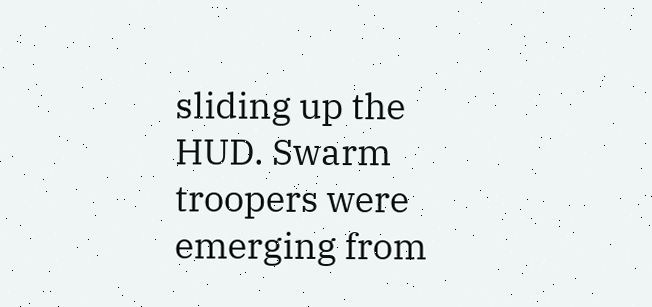sliding up the HUD. Swarm troopers were emerging from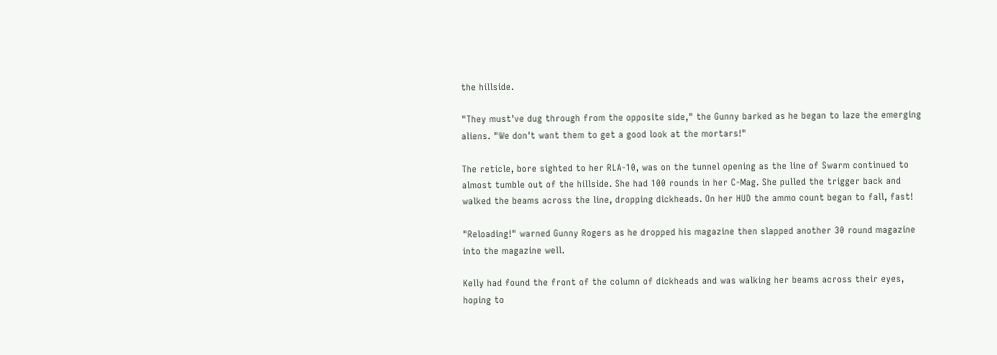the hillside.

"They must've dug through from the opposite side," the Gunny barked as he began to laze the emerging aliens. "We don't want them to get a good look at the mortars!"

The reticle, bore sighted to her RLA-10, was on the tunnel opening as the line of Swarm continued to almost tumble out of the hillside. She had 100 rounds in her C-Mag. She pulled the trigger back and walked the beams across the line, dropping dickheads. On her HUD the ammo count began to fall, fast!

"Reloading!" warned Gunny Rogers as he dropped his magazine then slapped another 30 round magazine into the magazine well.

Kelly had found the front of the column of dickheads and was walking her beams across their eyes, hoping to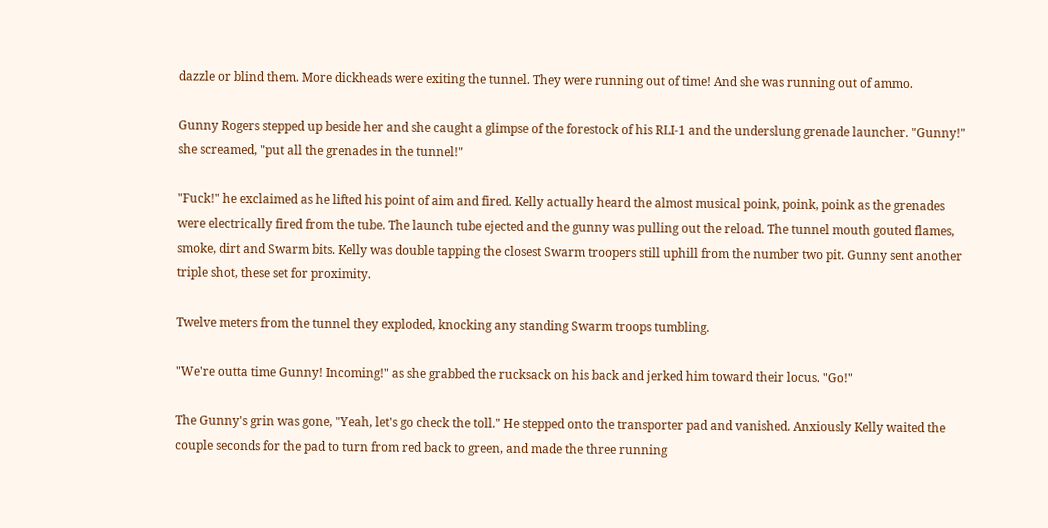dazzle or blind them. More dickheads were exiting the tunnel. They were running out of time! And she was running out of ammo.

Gunny Rogers stepped up beside her and she caught a glimpse of the forestock of his RLI-1 and the underslung grenade launcher. "Gunny!" she screamed, "put all the grenades in the tunnel!"

"Fuck!" he exclaimed as he lifted his point of aim and fired. Kelly actually heard the almost musical poink, poink, poink as the grenades were electrically fired from the tube. The launch tube ejected and the gunny was pulling out the reload. The tunnel mouth gouted flames, smoke, dirt and Swarm bits. Kelly was double tapping the closest Swarm troopers still uphill from the number two pit. Gunny sent another triple shot, these set for proximity.

Twelve meters from the tunnel they exploded, knocking any standing Swarm troops tumbling.

"We're outta time Gunny! Incoming!" as she grabbed the rucksack on his back and jerked him toward their locus. "Go!"

The Gunny's grin was gone, "Yeah, let's go check the toll." He stepped onto the transporter pad and vanished. Anxiously Kelly waited the couple seconds for the pad to turn from red back to green, and made the three running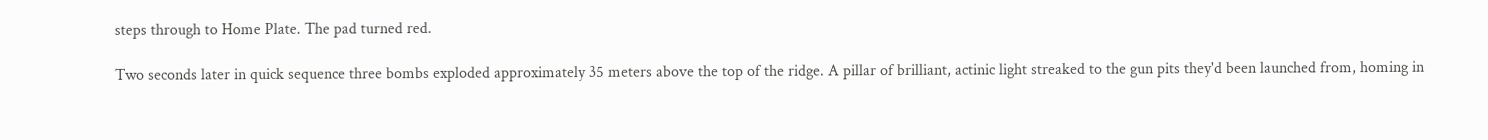steps through to Home Plate. The pad turned red.

Two seconds later in quick sequence three bombs exploded approximately 35 meters above the top of the ridge. A pillar of brilliant, actinic light streaked to the gun pits they'd been launched from, homing in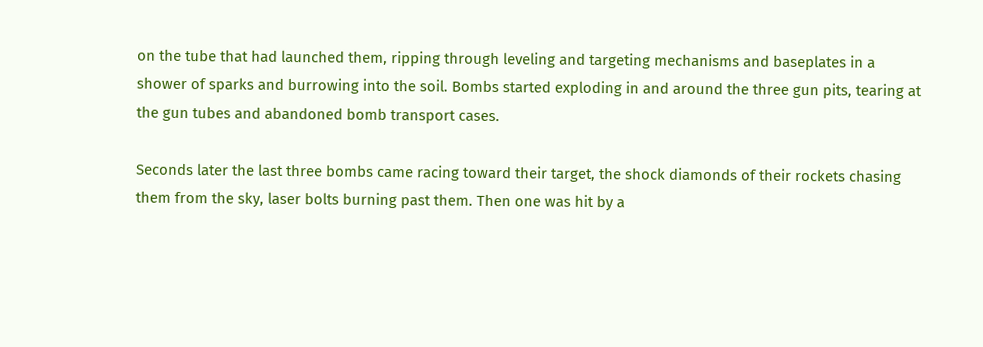on the tube that had launched them, ripping through leveling and targeting mechanisms and baseplates in a shower of sparks and burrowing into the soil. Bombs started exploding in and around the three gun pits, tearing at the gun tubes and abandoned bomb transport cases.

Seconds later the last three bombs came racing toward their target, the shock diamonds of their rockets chasing them from the sky, laser bolts burning past them. Then one was hit by a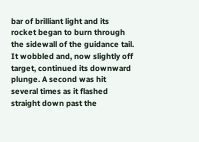bar of brilliant light and its rocket began to burn through the sidewall of the guidance tail. It wobbled and, now slightly off target, continued its downward plunge. A second was hit several times as it flashed straight down past the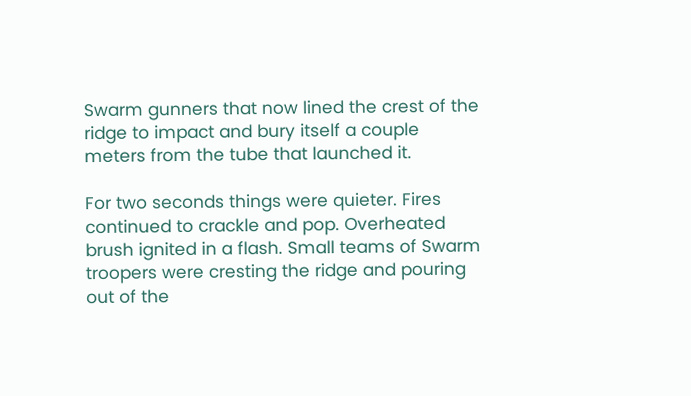Swarm gunners that now lined the crest of the ridge to impact and bury itself a couple meters from the tube that launched it.

For two seconds things were quieter. Fires continued to crackle and pop. Overheated brush ignited in a flash. Small teams of Swarm troopers were cresting the ridge and pouring out of the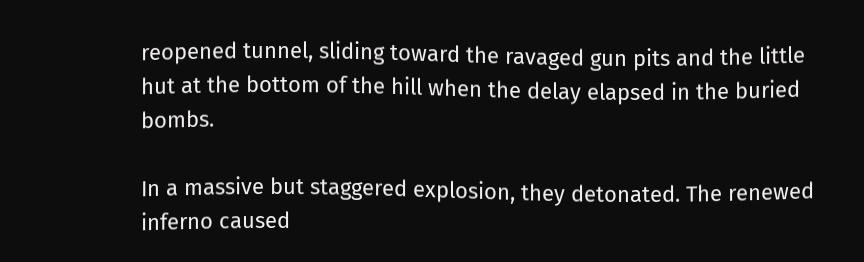reopened tunnel, sliding toward the ravaged gun pits and the little hut at the bottom of the hill when the delay elapsed in the buried bombs.

In a massive but staggered explosion, they detonated. The renewed inferno caused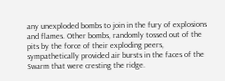any unexploded bombs to join in the fury of explosions and flames. Other bombs, randomly tossed out of the pits by the force of their exploding peers, sympathetically provided air bursts in the faces of the Swarm that were cresting the ridge.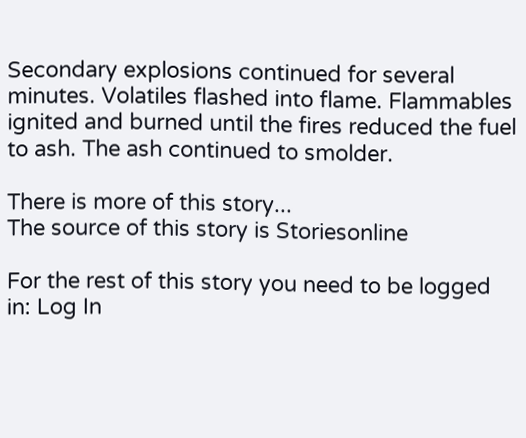Secondary explosions continued for several minutes. Volatiles flashed into flame. Flammables ignited and burned until the fires reduced the fuel to ash. The ash continued to smolder.

There is more of this story...
The source of this story is Storiesonline

For the rest of this story you need to be logged in: Log In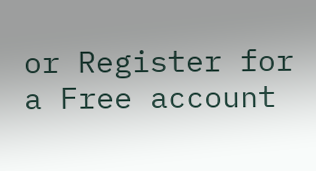or Register for a Free account